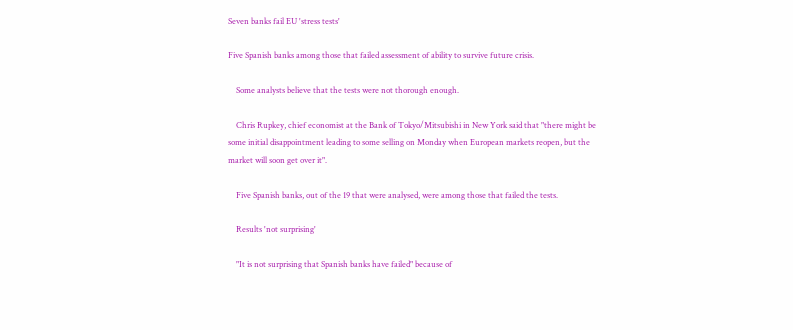Seven banks fail EU 'stress tests'

Five Spanish banks among those that failed assessment of ability to survive future crisis.

    Some analysts believe that the tests were not thorough enough.

    Chris Rupkey, chief economist at the Bank of Tokyo/Mitsubishi in New York said that "there might be some initial disappointment leading to some selling on Monday when European markets reopen, but the market will soon get over it".

    Five Spanish banks, out of the 19 that were analysed, were among those that failed the tests.

    Results 'not surprising'

    "It is not surprising that Spanish banks have failed" because of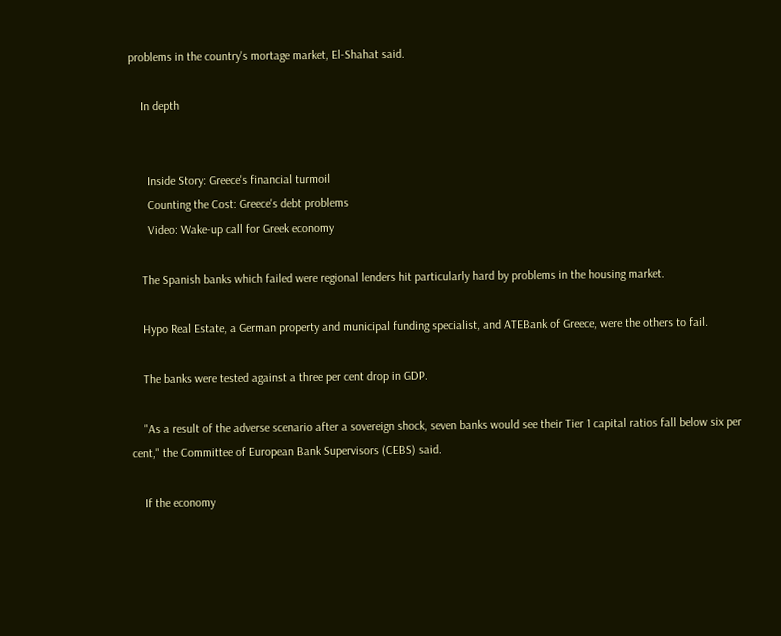problems in the country's mortage market, El-Shahat said.

    In depth


      Inside Story: Greece's financial turmoil
      Counting the Cost: Greece's debt problems
      Video: Wake-up call for Greek economy

    The Spanish banks which failed were regional lenders hit particularly hard by problems in the housing market.

    Hypo Real Estate, a German property and municipal funding specialist, and ATEBank of Greece, were the others to fail.

    The banks were tested against a three per cent drop in GDP.

    "As a result of the adverse scenario after a sovereign shock, seven banks would see their Tier 1 capital ratios fall below six per cent," the Committee of European Bank Supervisors (CEBS) said.

    If the economy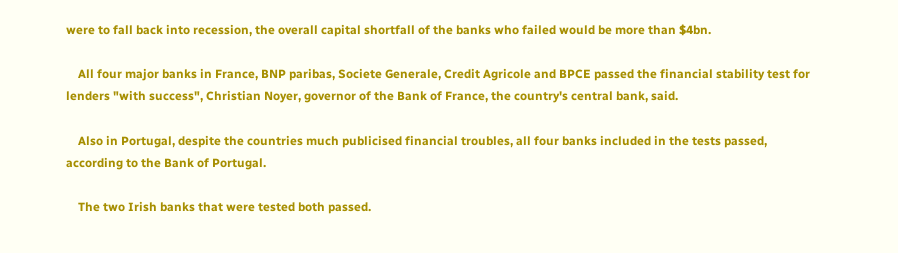were to fall back into recession, the overall capital shortfall of the banks who failed would be more than $4bn.

    All four major banks in France, BNP paribas, Societe Generale, Credit Agricole and BPCE passed the financial stability test for lenders "with success", Christian Noyer, governor of the Bank of France, the country's central bank, said.

    Also in Portugal, despite the countries much publicised financial troubles, all four banks included in the tests passed, according to the Bank of Portugal.

    The two Irish banks that were tested both passed.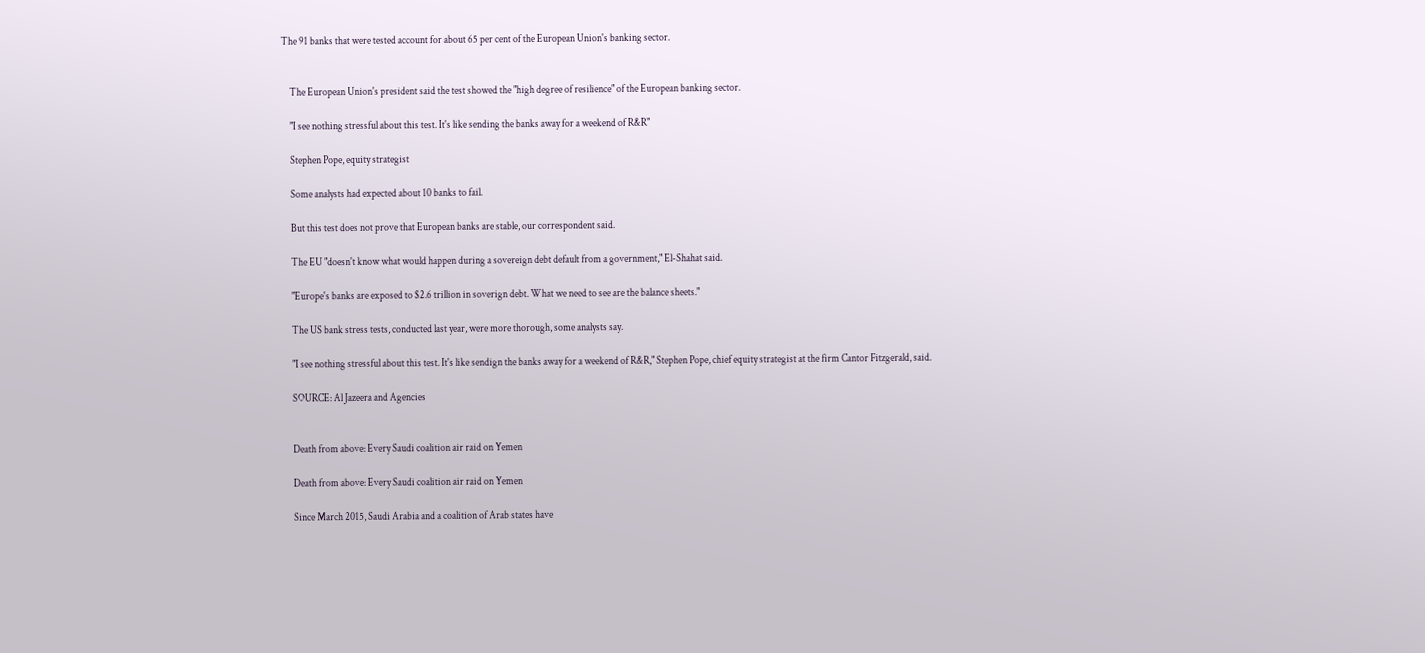The 91 banks that were tested account for about 65 per cent of the European Union's banking sector.


    The European Union's president said the test showed the "high degree of resilience" of the European banking sector.

    "I see nothing stressful about this test. It's like sending the banks away for a weekend of R&R"

    Stephen Pope, equity strategist

    Some analysts had expected about 10 banks to fail.

    But this test does not prove that European banks are stable, our correspondent said.

    The EU "doesn't know what would happen during a sovereign debt default from a government," El-Shahat said.

    "Europe's banks are exposed to $2.6 trillion in soverign debt. What we need to see are the balance sheets."

    The US bank stress tests, conducted last year, were more thorough, some analysts say.

    "I see nothing stressful about this test. It's like sendign the banks away for a weekend of R&R," Stephen Pope, chief equity strategist at the firm Cantor Fitzgerald, said.

    SOURCE: Al Jazeera and Agencies


    Death from above: Every Saudi coalition air raid on Yemen

    Death from above: Every Saudi coalition air raid on Yemen

    Since March 2015, Saudi Arabia and a coalition of Arab states have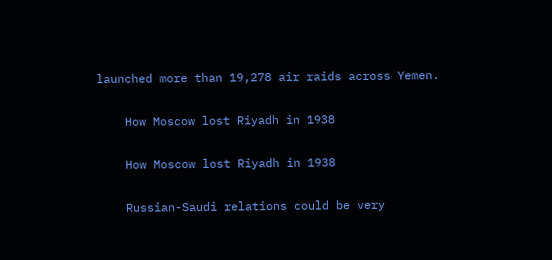launched more than 19,278 air raids across Yemen.

    How Moscow lost Riyadh in 1938

    How Moscow lost Riyadh in 1938

    Russian-Saudi relations could be very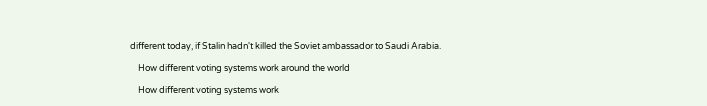different today, if Stalin hadn't killed the Soviet ambassador to Saudi Arabia.

    How different voting systems work around the world

    How different voting systems work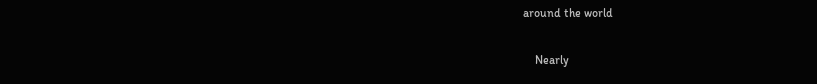around the world

    Nearly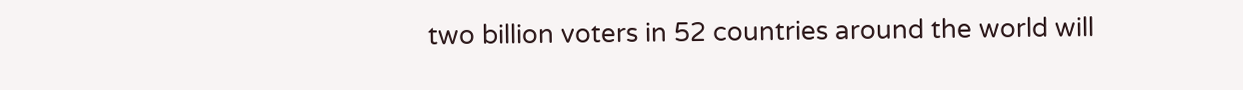two billion voters in 52 countries around the world will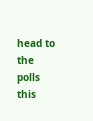head to the polls this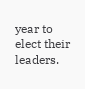year to elect their leaders.